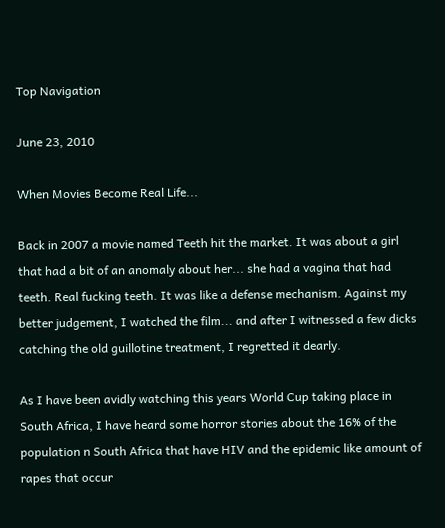Top Navigation

June 23, 2010

When Movies Become Real Life...

Back in 2007 a movie named Teeth hit the market. It was about a girl that had a bit of an anomaly about her... she had a vagina that had teeth. Real fucking teeth. It was like a defense mechanism. Against my better judgement, I watched the film... and after I witnessed a few dicks catching the old guillotine treatment, I regretted it dearly.

As I have been avidly watching this years World Cup taking place in South Africa, I have heard some horror stories about the 16% of the population n South Africa that have HIV and the epidemic like amount of rapes that occur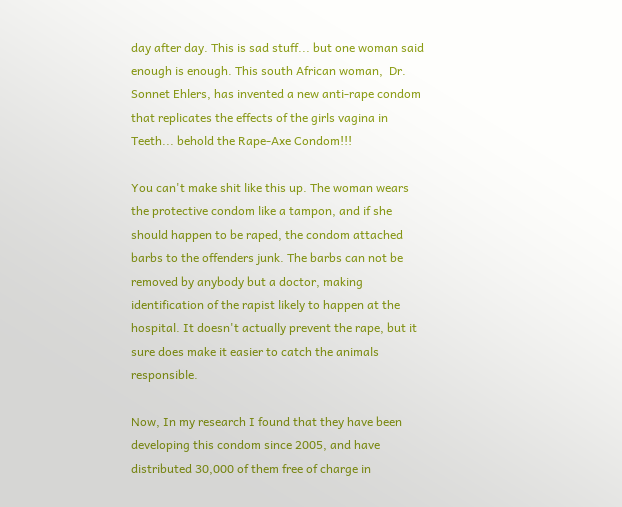day after day. This is sad stuff... but one woman said enough is enough. This south African woman,  Dr. Sonnet Ehlers, has invented a new anti-rape condom that replicates the effects of the girls vagina in Teeth... behold the Rape-Axe Condom!!!

You can't make shit like this up. The woman wears the protective condom like a tampon, and if she should happen to be raped, the condom attached barbs to the offenders junk. The barbs can not be removed by anybody but a doctor, making identification of the rapist likely to happen at the hospital. It doesn't actually prevent the rape, but it sure does make it easier to catch the animals responsible.

Now, In my research I found that they have been developing this condom since 2005, and have distributed 30,000 of them free of charge in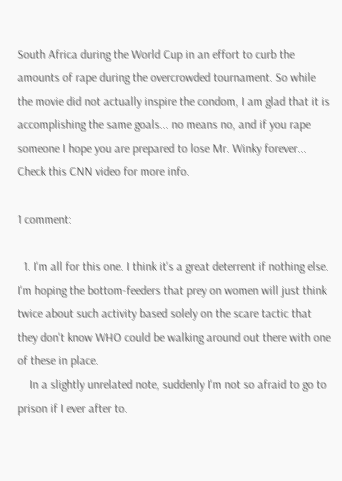South Africa during the World Cup in an effort to curb the amounts of rape during the overcrowded tournament. So while the movie did not actually inspire the condom, I am glad that it is accomplishing the same goals... no means no, and if you rape someone I hope you are prepared to lose Mr. Winky forever... Check this CNN video for more info.

1 comment:

  1. I'm all for this one. I think it's a great deterrent if nothing else. I'm hoping the bottom-feeders that prey on women will just think twice about such activity based solely on the scare tactic that they don't know WHO could be walking around out there with one of these in place.
    In a slightly unrelated note, suddenly I'm not so afraid to go to prison if I ever after to.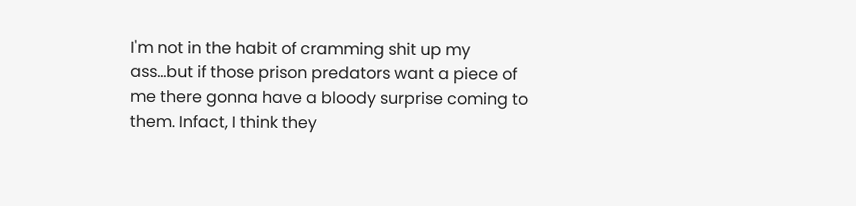I'm not in the habit of cramming shit up my ass...but if those prison predators want a piece of me there gonna have a bloody surprise coming to them. Infact, I think they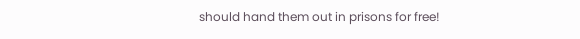should hand them out in prisons for free!